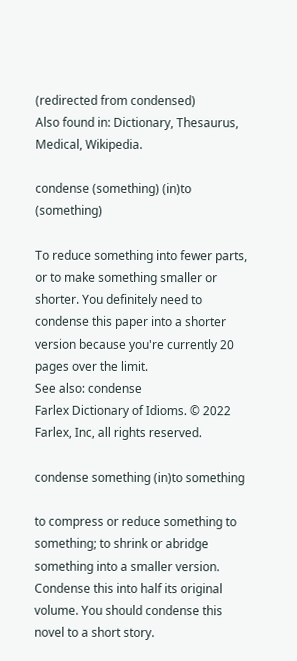(redirected from condensed)
Also found in: Dictionary, Thesaurus, Medical, Wikipedia.

condense (something) (in)to (something)

To reduce something into fewer parts, or to make something smaller or shorter. You definitely need to condense this paper into a shorter version because you're currently 20 pages over the limit.
See also: condense
Farlex Dictionary of Idioms. © 2022 Farlex, Inc, all rights reserved.

condense something (in)to something

to compress or reduce something to something; to shrink or abridge something into a smaller version. Condense this into half its original volume. You should condense this novel to a short story.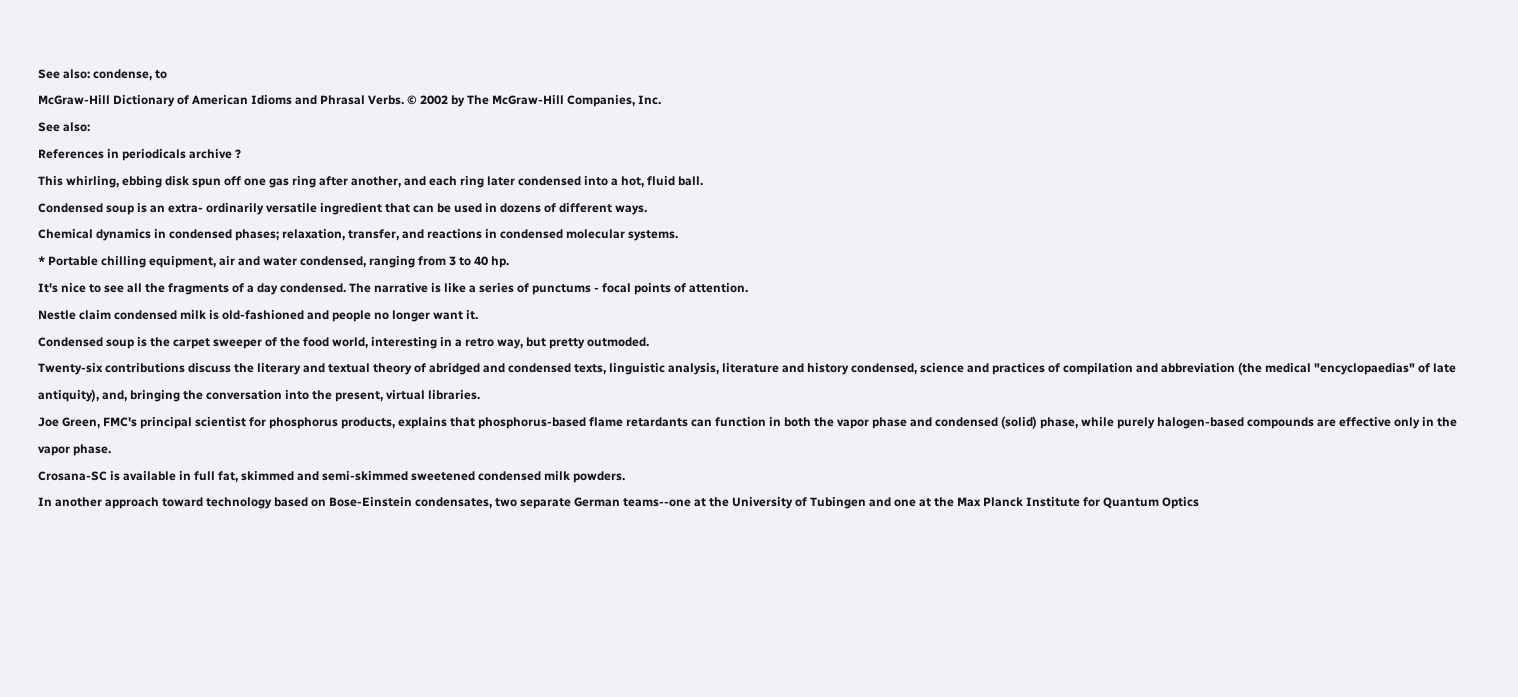See also: condense, to
McGraw-Hill Dictionary of American Idioms and Phrasal Verbs. © 2002 by The McGraw-Hill Companies, Inc.
See also:
References in periodicals archive ?
This whirling, ebbing disk spun off one gas ring after another, and each ring later condensed into a hot, fluid ball.
Condensed soup is an extra- ordinarily versatile ingredient that can be used in dozens of different ways.
Chemical dynamics in condensed phases; relaxation, transfer, and reactions in condensed molecular systems.
* Portable chilling equipment, air and water condensed, ranging from 3 to 40 hp.
It's nice to see all the fragments of a day condensed. The narrative is like a series of punctums - focal points of attention.
Nestle claim condensed milk is old-fashioned and people no longer want it.
Condensed soup is the carpet sweeper of the food world, interesting in a retro way, but pretty outmoded.
Twenty-six contributions discuss the literary and textual theory of abridged and condensed texts, linguistic analysis, literature and history condensed, science and practices of compilation and abbreviation (the medical "encyclopaedias" of late antiquity), and, bringing the conversation into the present, virtual libraries.
Joe Green, FMC's principal scientist for phosphorus products, explains that phosphorus-based flame retardants can function in both the vapor phase and condensed (solid) phase, while purely halogen-based compounds are effective only in the vapor phase.
Crosana-SC is available in full fat, skimmed and semi-skimmed sweetened condensed milk powders.
In another approach toward technology based on Bose-Einstein condensates, two separate German teams--one at the University of Tubingen and one at the Max Planck Institute for Quantum Optics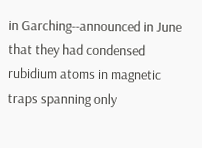in Garching--announced in June that they had condensed rubidium atoms in magnetic traps spanning only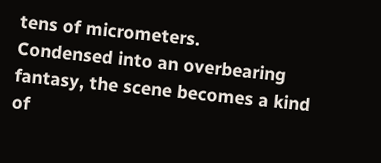tens of micrometers.
Condensed into an overbearing fantasy, the scene becomes a kind of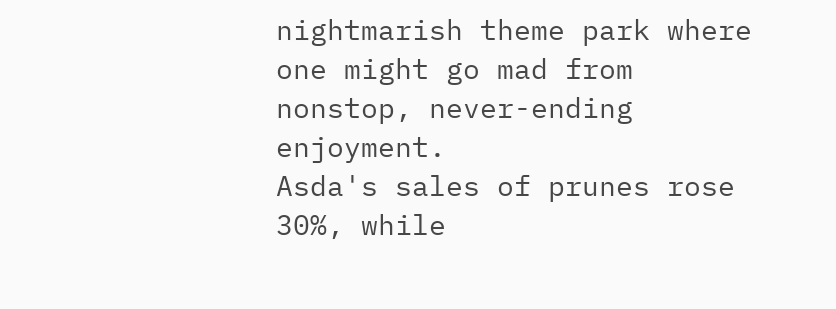nightmarish theme park where one might go mad from nonstop, never-ending enjoyment.
Asda's sales of prunes rose 30%, while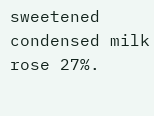sweetened condensed milk rose 27%.